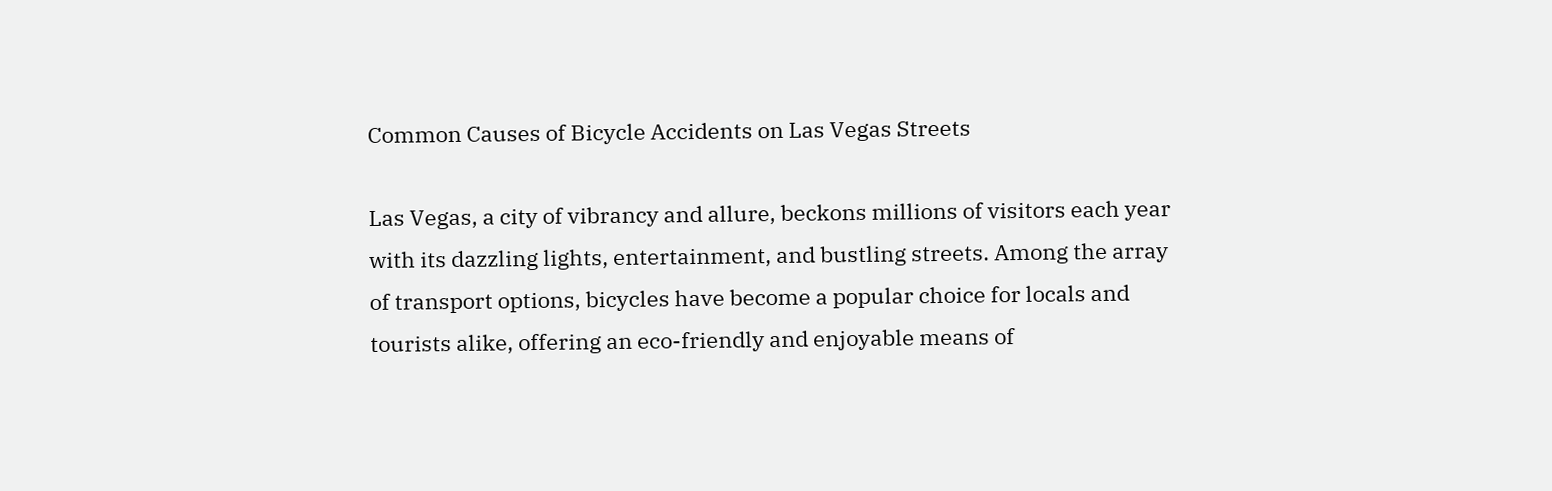Common Causes of Bicycle Accidents on Las Vegas Streets

Las Vegas, a city of vibrancy and allure, beckons millions of visitors each year with its dazzling lights, entertainment, and bustling streets. Among the array of transport options, bicycles have become a popular choice for locals and tourists alike, offering an eco-friendly and enjoyable means of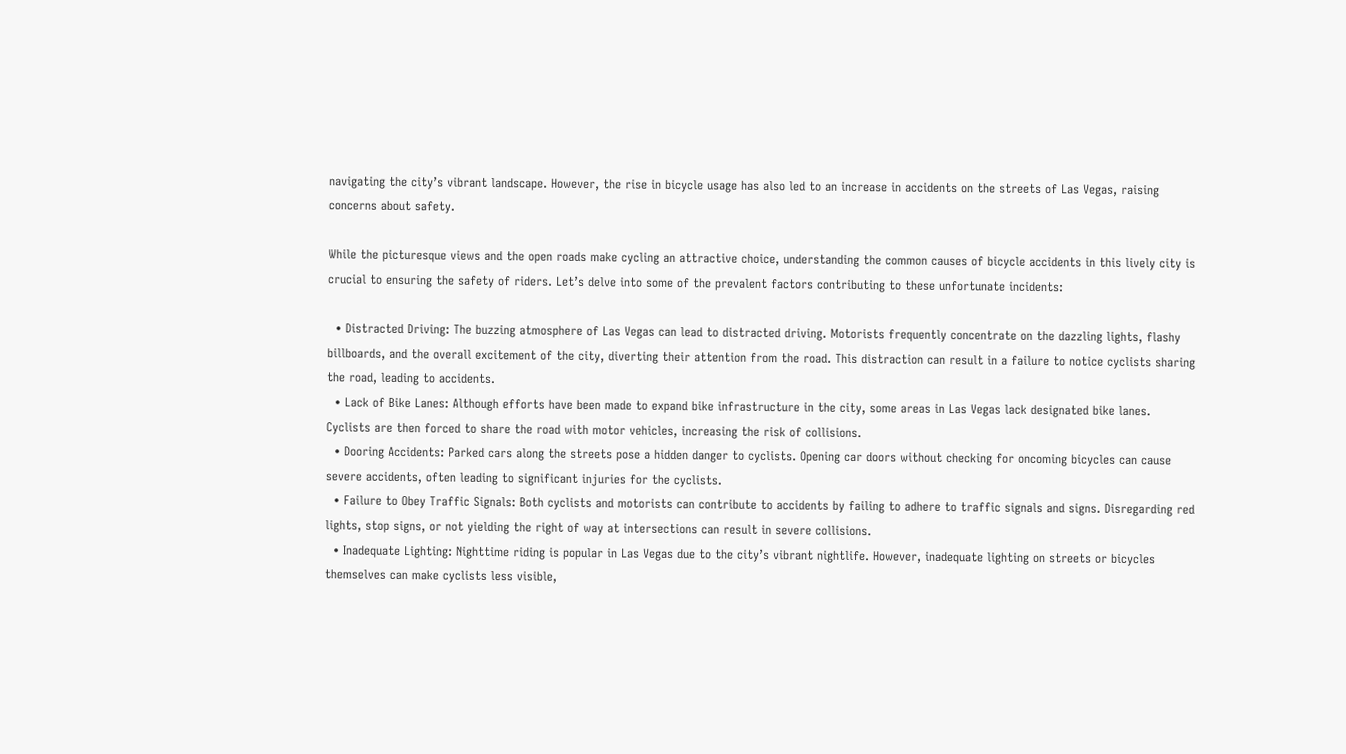navigating the city’s vibrant landscape. However, the rise in bicycle usage has also led to an increase in accidents on the streets of Las Vegas, raising concerns about safety.

While the picturesque views and the open roads make cycling an attractive choice, understanding the common causes of bicycle accidents in this lively city is crucial to ensuring the safety of riders. Let’s delve into some of the prevalent factors contributing to these unfortunate incidents:

  • Distracted Driving: The buzzing atmosphere of Las Vegas can lead to distracted driving. Motorists frequently concentrate on the dazzling lights, flashy billboards, and the overall excitement of the city, diverting their attention from the road. This distraction can result in a failure to notice cyclists sharing the road, leading to accidents.
  • Lack of Bike Lanes: Although efforts have been made to expand bike infrastructure in the city, some areas in Las Vegas lack designated bike lanes. Cyclists are then forced to share the road with motor vehicles, increasing the risk of collisions.
  • Dooring Accidents: Parked cars along the streets pose a hidden danger to cyclists. Opening car doors without checking for oncoming bicycles can cause severe accidents, often leading to significant injuries for the cyclists.
  • Failure to Obey Traffic Signals: Both cyclists and motorists can contribute to accidents by failing to adhere to traffic signals and signs. Disregarding red lights, stop signs, or not yielding the right of way at intersections can result in severe collisions.
  • Inadequate Lighting: Nighttime riding is popular in Las Vegas due to the city’s vibrant nightlife. However, inadequate lighting on streets or bicycles themselves can make cyclists less visible,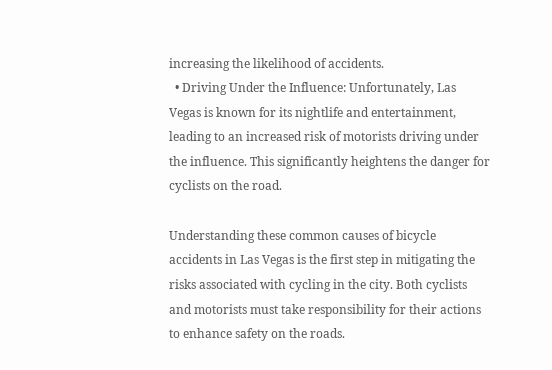increasing the likelihood of accidents.
  • Driving Under the Influence: Unfortunately, Las Vegas is known for its nightlife and entertainment, leading to an increased risk of motorists driving under the influence. This significantly heightens the danger for cyclists on the road.

Understanding these common causes of bicycle accidents in Las Vegas is the first step in mitigating the risks associated with cycling in the city. Both cyclists and motorists must take responsibility for their actions to enhance safety on the roads.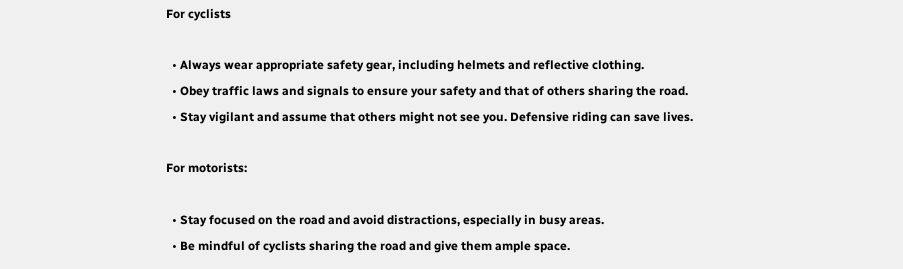For cyclists

  • Always wear appropriate safety gear, including helmets and reflective clothing.
  • Obey traffic laws and signals to ensure your safety and that of others sharing the road.
  • Stay vigilant and assume that others might not see you. Defensive riding can save lives.

For motorists:

  • Stay focused on the road and avoid distractions, especially in busy areas.
  • Be mindful of cyclists sharing the road and give them ample space.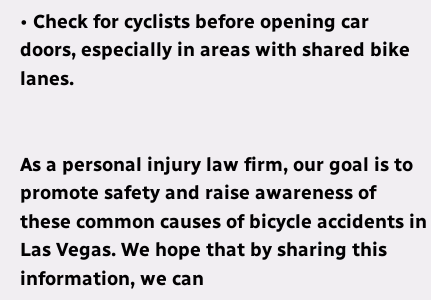• Check for cyclists before opening car doors, especially in areas with shared bike lanes.


As a personal injury law firm, our goal is to promote safety and raise awareness of these common causes of bicycle accidents in Las Vegas. We hope that by sharing this information, we can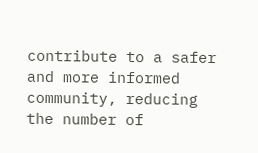contribute to a safer and more informed community, reducing the number of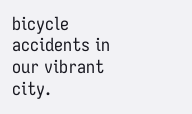bicycle accidents in our vibrant city.